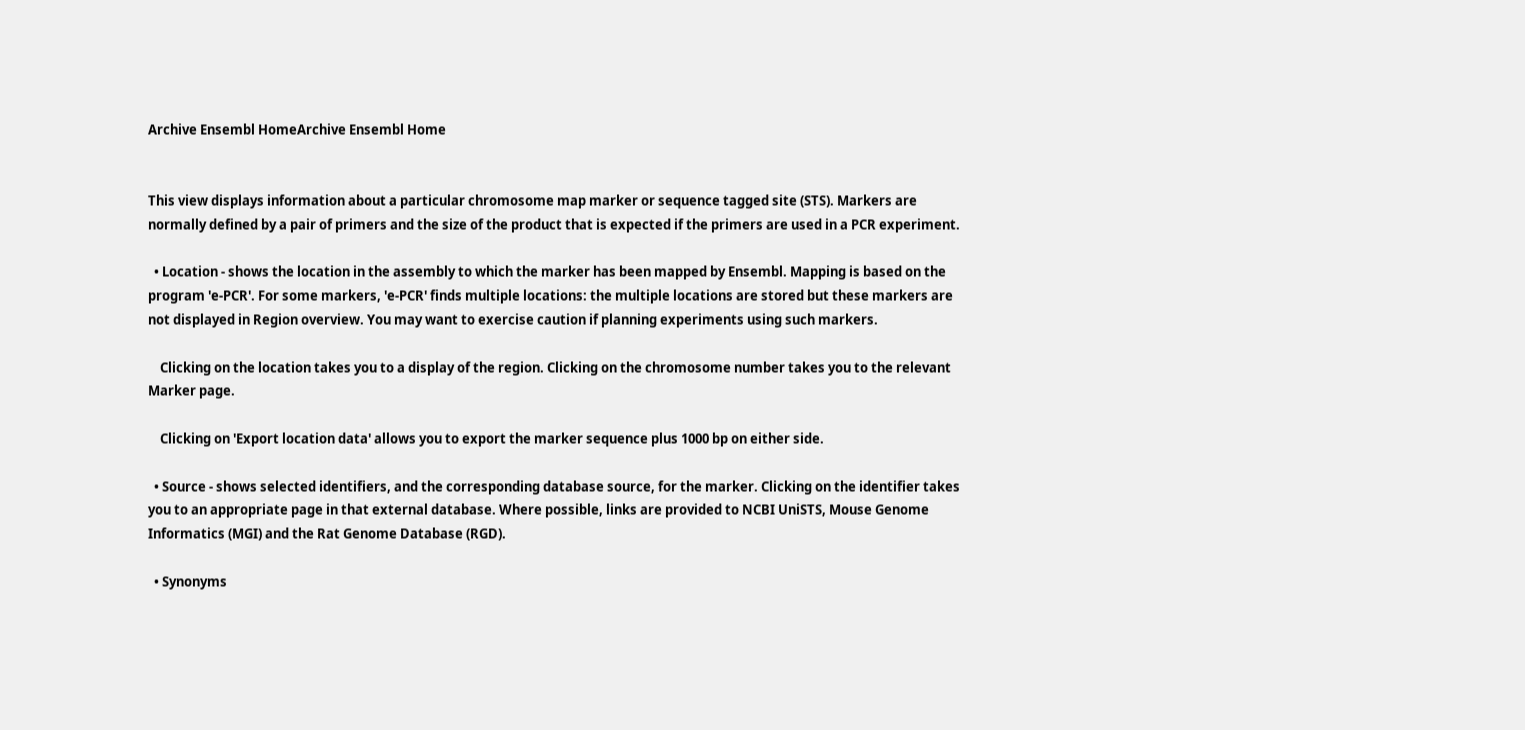Archive Ensembl HomeArchive Ensembl Home


This view displays information about a particular chromosome map marker or sequence tagged site (STS). Markers are normally defined by a pair of primers and the size of the product that is expected if the primers are used in a PCR experiment.

  • Location - shows the location in the assembly to which the marker has been mapped by Ensembl. Mapping is based on the program 'e-PCR'. For some markers, 'e-PCR' finds multiple locations: the multiple locations are stored but these markers are not displayed in Region overview. You may want to exercise caution if planning experiments using such markers.

    Clicking on the location takes you to a display of the region. Clicking on the chromosome number takes you to the relevant Marker page.

    Clicking on 'Export location data' allows you to export the marker sequence plus 1000 bp on either side.

  • Source - shows selected identifiers, and the corresponding database source, for the marker. Clicking on the identifier takes you to an appropriate page in that external database. Where possible, links are provided to NCBI UniSTS, Mouse Genome Informatics (MGI) and the Rat Genome Database (RGD).

  • Synonyms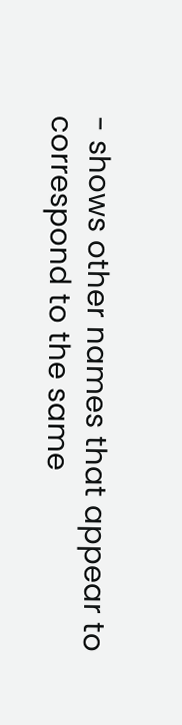- shows other names that appear to correspond to the same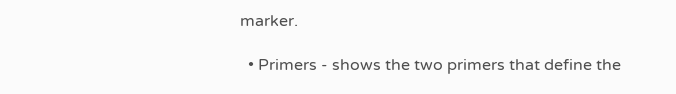marker.

  • Primers - shows the two primers that define the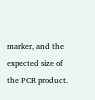marker, and the expected size of the PCR product.